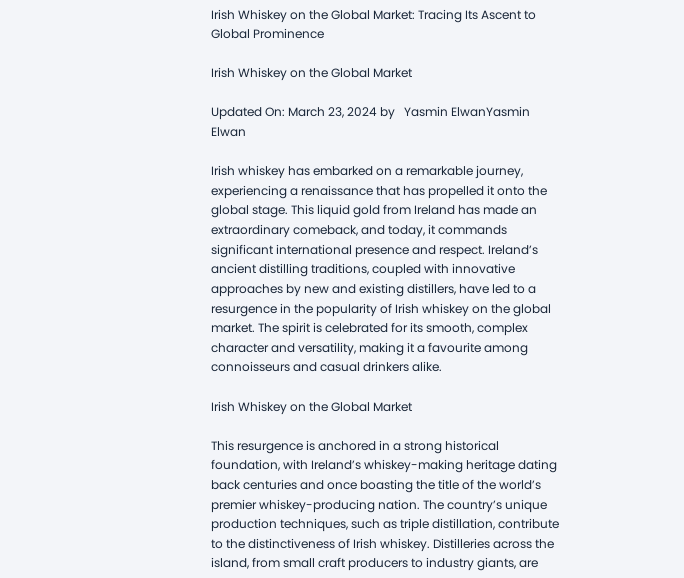Irish Whiskey on the Global Market: Tracing Its Ascent to Global Prominence

Irish Whiskey on the Global Market

Updated On: March 23, 2024 by   Yasmin ElwanYasmin Elwan

Irish whiskey has embarked on a remarkable journey, experiencing a renaissance that has propelled it onto the global stage. This liquid gold from Ireland has made an extraordinary comeback, and today, it commands significant international presence and respect. Ireland’s ancient distilling traditions, coupled with innovative approaches by new and existing distillers, have led to a resurgence in the popularity of Irish whiskey on the global market. The spirit is celebrated for its smooth, complex character and versatility, making it a favourite among connoisseurs and casual drinkers alike.

Irish Whiskey on the Global Market

This resurgence is anchored in a strong historical foundation, with Ireland’s whiskey-making heritage dating back centuries and once boasting the title of the world’s premier whiskey-producing nation. The country’s unique production techniques, such as triple distillation, contribute to the distinctiveness of Irish whiskey. Distilleries across the island, from small craft producers to industry giants, are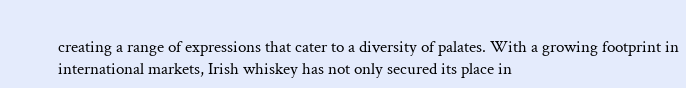creating a range of expressions that cater to a diversity of palates. With a growing footprint in international markets, Irish whiskey has not only secured its place in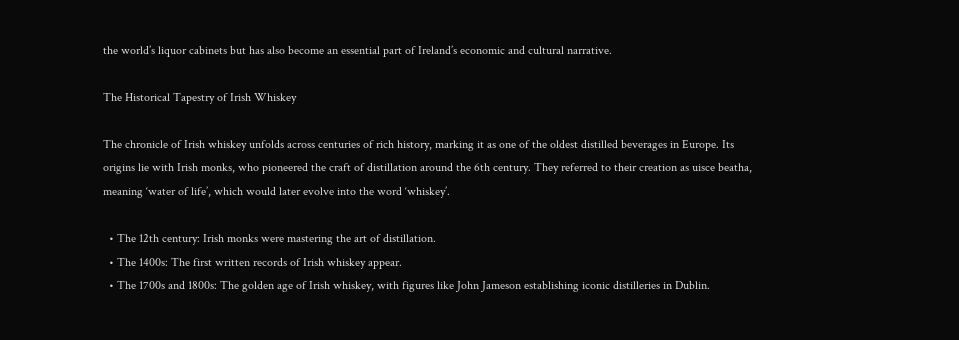the world’s liquor cabinets but has also become an essential part of Ireland’s economic and cultural narrative.

The Historical Tapestry of Irish Whiskey

The chronicle of Irish whiskey unfolds across centuries of rich history, marking it as one of the oldest distilled beverages in Europe. Its origins lie with Irish monks, who pioneered the craft of distillation around the 6th century. They referred to their creation as uisce beatha, meaning ‘water of life’, which would later evolve into the word ‘whiskey’.

  • The 12th century: Irish monks were mastering the art of distillation.
  • The 1400s: The first written records of Irish whiskey appear.
  • The 1700s and 1800s: The golden age of Irish whiskey, with figures like John Jameson establishing iconic distilleries in Dublin.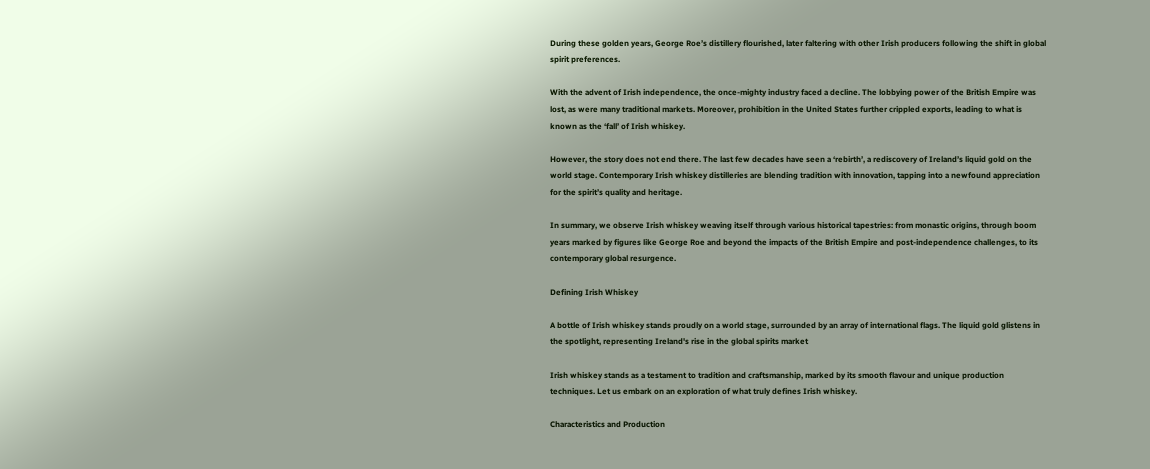During these golden years, George Roe’s distillery flourished, later faltering with other Irish producers following the shift in global spirit preferences.

With the advent of Irish independence, the once-mighty industry faced a decline. The lobbying power of the British Empire was lost, as were many traditional markets. Moreover, prohibition in the United States further crippled exports, leading to what is known as the ‘fall’ of Irish whiskey.

However, the story does not end there. The last few decades have seen a ‘rebirth’, a rediscovery of Ireland’s liquid gold on the world stage. Contemporary Irish whiskey distilleries are blending tradition with innovation, tapping into a newfound appreciation for the spirit’s quality and heritage.

In summary, we observe Irish whiskey weaving itself through various historical tapestries: from monastic origins, through boom years marked by figures like George Roe and beyond the impacts of the British Empire and post-independence challenges, to its contemporary global resurgence.

Defining Irish Whiskey

A bottle of Irish whiskey stands proudly on a world stage, surrounded by an array of international flags. The liquid gold glistens in the spotlight, representing Ireland's rise in the global spirits market

Irish whiskey stands as a testament to tradition and craftsmanship, marked by its smooth flavour and unique production techniques. Let us embark on an exploration of what truly defines Irish whiskey.

Characteristics and Production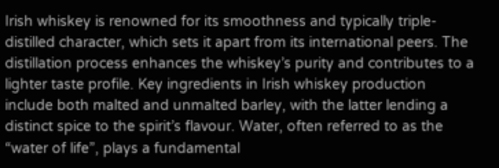Irish whiskey is renowned for its smoothness and typically triple-distilled character, which sets it apart from its international peers. The distillation process enhances the whiskey’s purity and contributes to a lighter taste profile. Key ingredients in Irish whiskey production include both malted and unmalted barley, with the latter lending a distinct spice to the spirit’s flavour. Water, often referred to as the “water of life”, plays a fundamental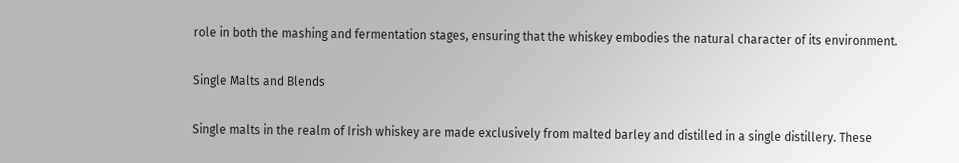role in both the mashing and fermentation stages, ensuring that the whiskey embodies the natural character of its environment.

Single Malts and Blends

Single malts in the realm of Irish whiskey are made exclusively from malted barley and distilled in a single distillery. These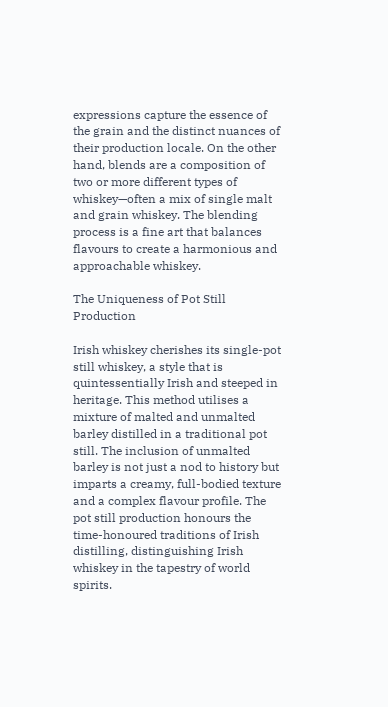expressions capture the essence of the grain and the distinct nuances of their production locale. On the other hand, blends are a composition of two or more different types of whiskey—often a mix of single malt and grain whiskey. The blending process is a fine art that balances flavours to create a harmonious and approachable whiskey.

The Uniqueness of Pot Still Production

Irish whiskey cherishes its single-pot still whiskey, a style that is quintessentially Irish and steeped in heritage. This method utilises a mixture of malted and unmalted barley distilled in a traditional pot still. The inclusion of unmalted barley is not just a nod to history but imparts a creamy, full-bodied texture and a complex flavour profile. The pot still production honours the time-honoured traditions of Irish distilling, distinguishing Irish whiskey in the tapestry of world spirits.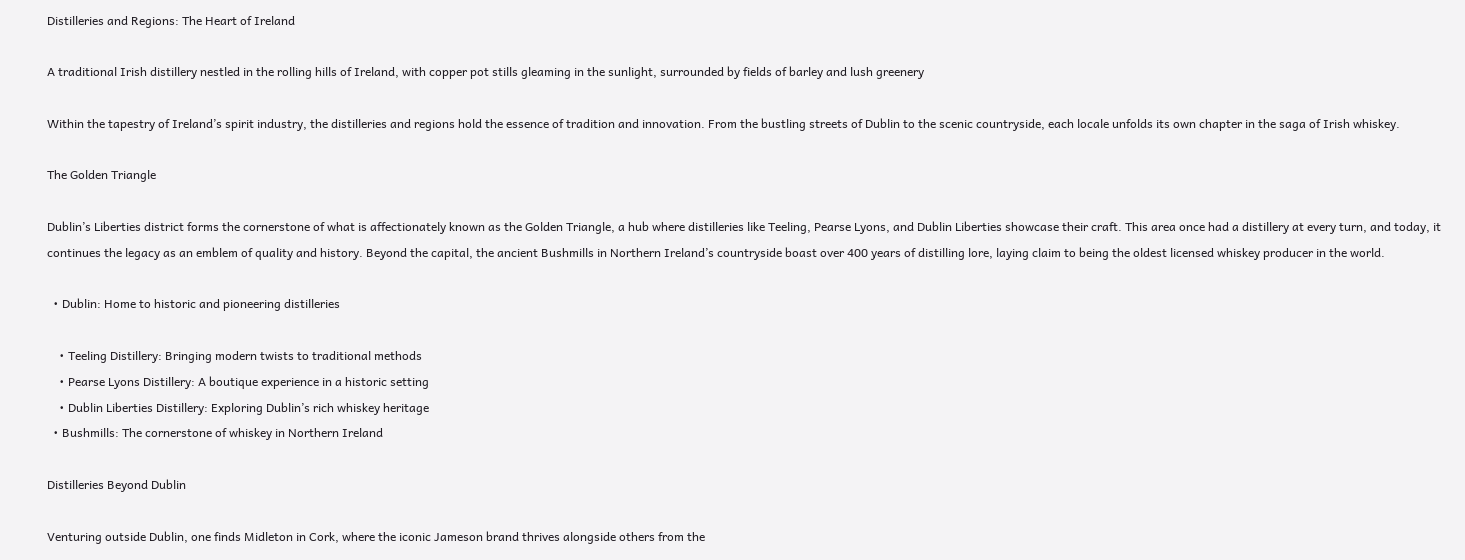Distilleries and Regions: The Heart of Ireland

A traditional Irish distillery nestled in the rolling hills of Ireland, with copper pot stills gleaming in the sunlight, surrounded by fields of barley and lush greenery

Within the tapestry of Ireland’s spirit industry, the distilleries and regions hold the essence of tradition and innovation. From the bustling streets of Dublin to the scenic countryside, each locale unfolds its own chapter in the saga of Irish whiskey.

The Golden Triangle

Dublin’s Liberties district forms the cornerstone of what is affectionately known as the Golden Triangle, a hub where distilleries like Teeling, Pearse Lyons, and Dublin Liberties showcase their craft. This area once had a distillery at every turn, and today, it continues the legacy as an emblem of quality and history. Beyond the capital, the ancient Bushmills in Northern Ireland’s countryside boast over 400 years of distilling lore, laying claim to being the oldest licensed whiskey producer in the world.

  • Dublin: Home to historic and pioneering distilleries

    • Teeling Distillery: Bringing modern twists to traditional methods
    • Pearse Lyons Distillery: A boutique experience in a historic setting
    • Dublin Liberties Distillery: Exploring Dublin’s rich whiskey heritage
  • Bushmills: The cornerstone of whiskey in Northern Ireland

Distilleries Beyond Dublin

Venturing outside Dublin, one finds Midleton in Cork, where the iconic Jameson brand thrives alongside others from the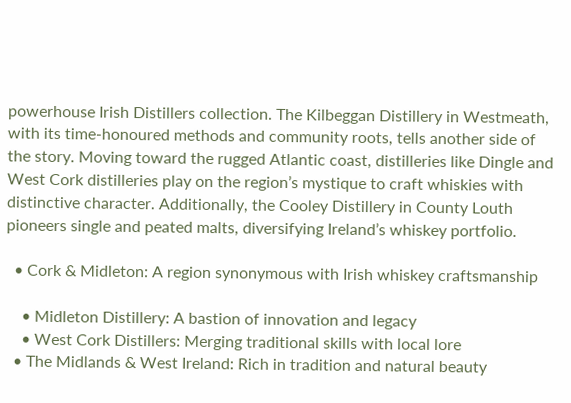powerhouse Irish Distillers collection. The Kilbeggan Distillery in Westmeath, with its time-honoured methods and community roots, tells another side of the story. Moving toward the rugged Atlantic coast, distilleries like Dingle and West Cork distilleries play on the region’s mystique to craft whiskies with distinctive character. Additionally, the Cooley Distillery in County Louth pioneers single and peated malts, diversifying Ireland’s whiskey portfolio.

  • Cork & Midleton: A region synonymous with Irish whiskey craftsmanship

    • Midleton Distillery: A bastion of innovation and legacy
    • West Cork Distillers: Merging traditional skills with local lore
  • The Midlands & West Ireland: Rich in tradition and natural beauty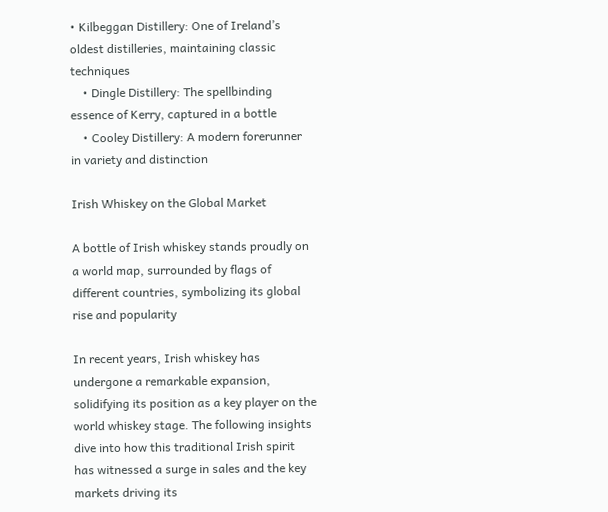• Kilbeggan Distillery: One of Ireland’s oldest distilleries, maintaining classic techniques
    • Dingle Distillery: The spellbinding essence of Kerry, captured in a bottle
    • Cooley Distillery: A modern forerunner in variety and distinction

Irish Whiskey on the Global Market

A bottle of Irish whiskey stands proudly on a world map, surrounded by flags of different countries, symbolizing its global rise and popularity

In recent years, Irish whiskey has undergone a remarkable expansion, solidifying its position as a key player on the world whiskey stage. The following insights dive into how this traditional Irish spirit has witnessed a surge in sales and the key markets driving its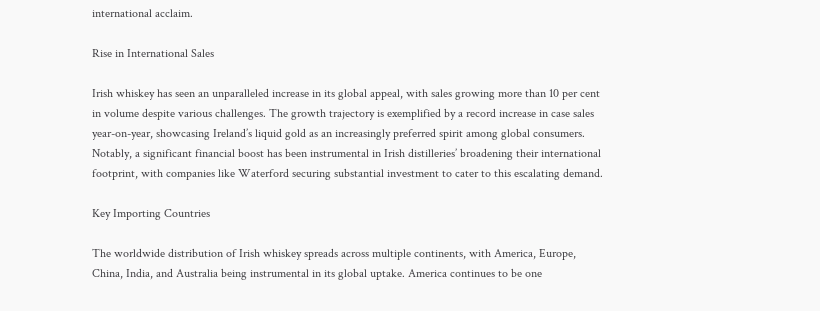international acclaim.

Rise in International Sales

Irish whiskey has seen an unparalleled increase in its global appeal, with sales growing more than 10 per cent in volume despite various challenges. The growth trajectory is exemplified by a record increase in case sales year-on-year, showcasing Ireland’s liquid gold as an increasingly preferred spirit among global consumers. Notably, a significant financial boost has been instrumental in Irish distilleries’ broadening their international footprint, with companies like Waterford securing substantial investment to cater to this escalating demand.

Key Importing Countries

The worldwide distribution of Irish whiskey spreads across multiple continents, with America, Europe, China, India, and Australia being instrumental in its global uptake. America continues to be one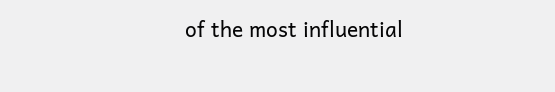of the most influential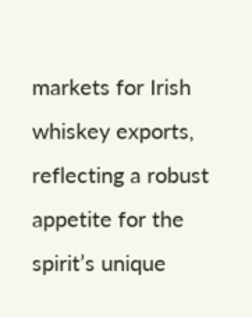markets for Irish whiskey exports, reflecting a robust appetite for the spirit’s unique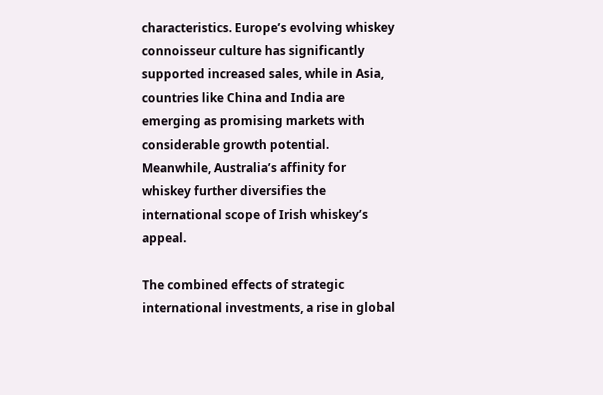characteristics. Europe’s evolving whiskey connoisseur culture has significantly supported increased sales, while in Asia, countries like China and India are emerging as promising markets with considerable growth potential. Meanwhile, Australia’s affinity for whiskey further diversifies the international scope of Irish whiskey’s appeal.

The combined effects of strategic international investments, a rise in global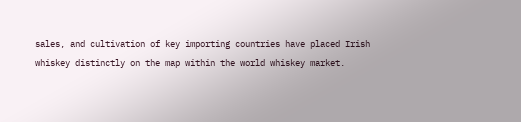sales, and cultivation of key importing countries have placed Irish whiskey distinctly on the map within the world whiskey market.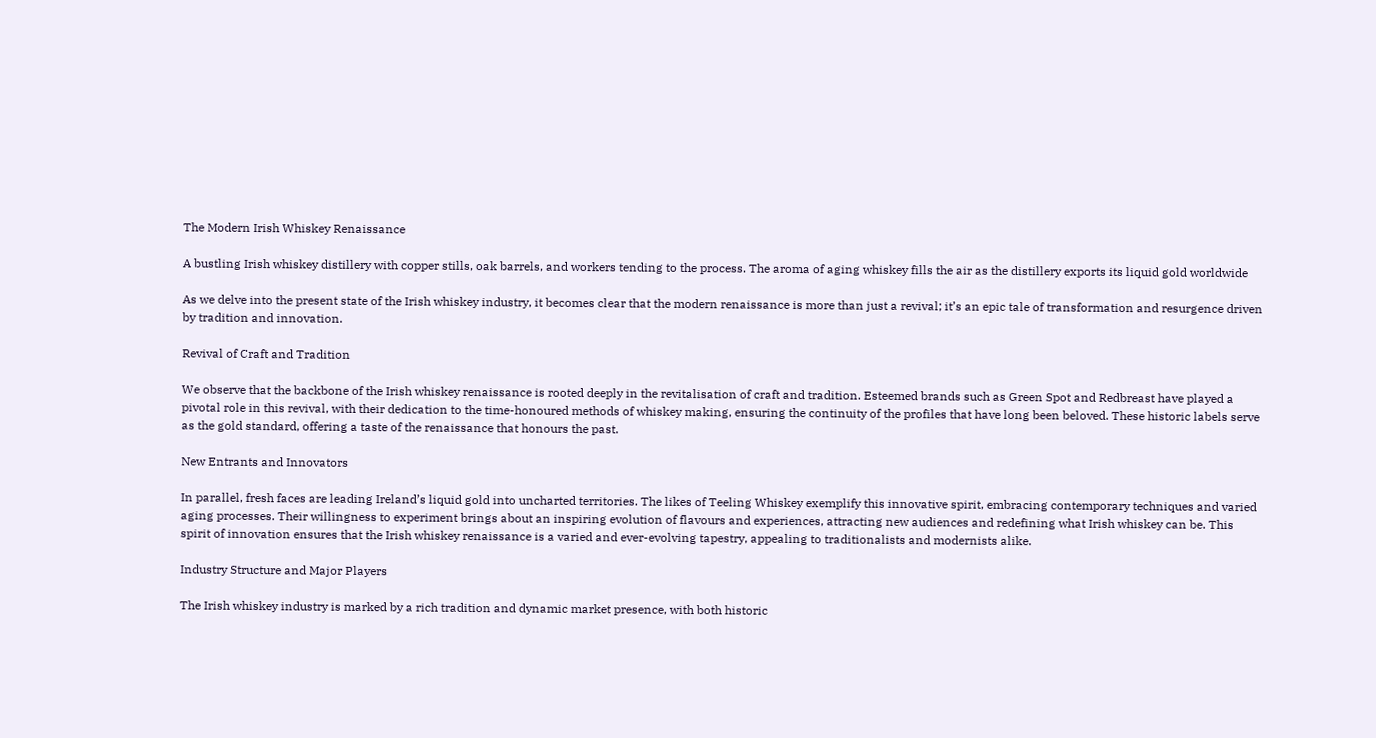The Modern Irish Whiskey Renaissance

A bustling Irish whiskey distillery with copper stills, oak barrels, and workers tending to the process. The aroma of aging whiskey fills the air as the distillery exports its liquid gold worldwide

As we delve into the present state of the Irish whiskey industry, it becomes clear that the modern renaissance is more than just a revival; it’s an epic tale of transformation and resurgence driven by tradition and innovation.

Revival of Craft and Tradition

We observe that the backbone of the Irish whiskey renaissance is rooted deeply in the revitalisation of craft and tradition. Esteemed brands such as Green Spot and Redbreast have played a pivotal role in this revival, with their dedication to the time-honoured methods of whiskey making, ensuring the continuity of the profiles that have long been beloved. These historic labels serve as the gold standard, offering a taste of the renaissance that honours the past.

New Entrants and Innovators

In parallel, fresh faces are leading Ireland’s liquid gold into uncharted territories. The likes of Teeling Whiskey exemplify this innovative spirit, embracing contemporary techniques and varied aging processes. Their willingness to experiment brings about an inspiring evolution of flavours and experiences, attracting new audiences and redefining what Irish whiskey can be. This spirit of innovation ensures that the Irish whiskey renaissance is a varied and ever-evolving tapestry, appealing to traditionalists and modernists alike.

Industry Structure and Major Players

The Irish whiskey industry is marked by a rich tradition and dynamic market presence, with both historic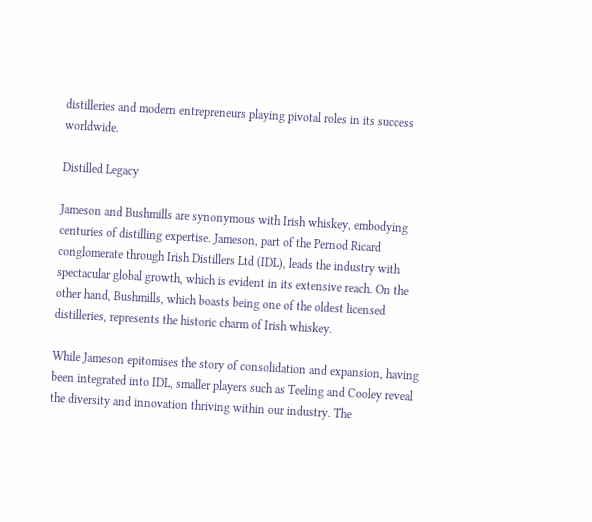distilleries and modern entrepreneurs playing pivotal roles in its success worldwide.

Distilled Legacy

Jameson and Bushmills are synonymous with Irish whiskey, embodying centuries of distilling expertise. Jameson, part of the Pernod Ricard conglomerate through Irish Distillers Ltd (IDL), leads the industry with spectacular global growth, which is evident in its extensive reach. On the other hand, Bushmills, which boasts being one of the oldest licensed distilleries, represents the historic charm of Irish whiskey.

While Jameson epitomises the story of consolidation and expansion, having been integrated into IDL, smaller players such as Teeling and Cooley reveal the diversity and innovation thriving within our industry. The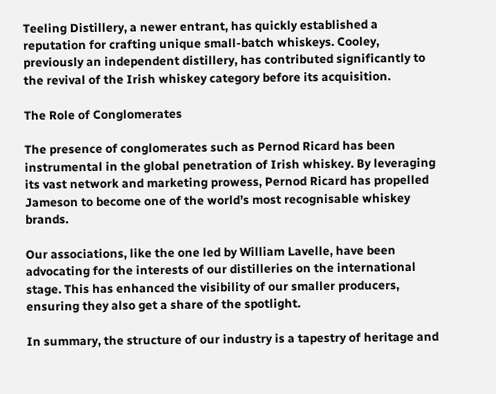Teeling Distillery, a newer entrant, has quickly established a reputation for crafting unique small-batch whiskeys. Cooley, previously an independent distillery, has contributed significantly to the revival of the Irish whiskey category before its acquisition.

The Role of Conglomerates

The presence of conglomerates such as Pernod Ricard has been instrumental in the global penetration of Irish whiskey. By leveraging its vast network and marketing prowess, Pernod Ricard has propelled Jameson to become one of the world’s most recognisable whiskey brands.

Our associations, like the one led by William Lavelle, have been advocating for the interests of our distilleries on the international stage. This has enhanced the visibility of our smaller producers, ensuring they also get a share of the spotlight.

In summary, the structure of our industry is a tapestry of heritage and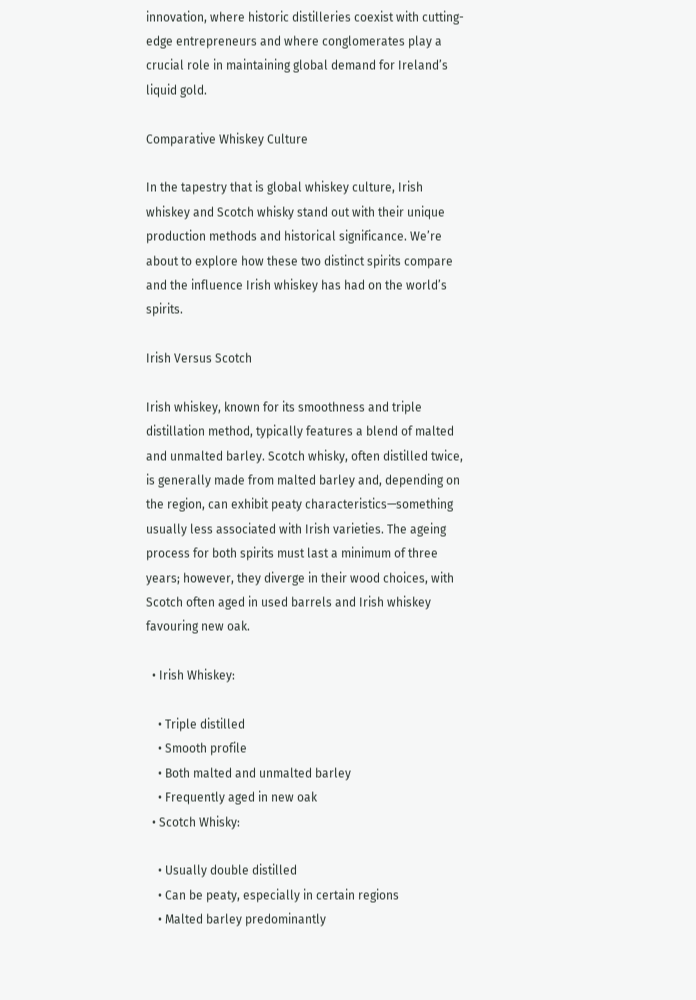innovation, where historic distilleries coexist with cutting-edge entrepreneurs and where conglomerates play a crucial role in maintaining global demand for Ireland’s liquid gold.

Comparative Whiskey Culture

In the tapestry that is global whiskey culture, Irish whiskey and Scotch whisky stand out with their unique production methods and historical significance. We’re about to explore how these two distinct spirits compare and the influence Irish whiskey has had on the world’s spirits.

Irish Versus Scotch

Irish whiskey, known for its smoothness and triple distillation method, typically features a blend of malted and unmalted barley. Scotch whisky, often distilled twice, is generally made from malted barley and, depending on the region, can exhibit peaty characteristics—something usually less associated with Irish varieties. The ageing process for both spirits must last a minimum of three years; however, they diverge in their wood choices, with Scotch often aged in used barrels and Irish whiskey favouring new oak.

  • Irish Whiskey:

    • Triple distilled
    • Smooth profile
    • Both malted and unmalted barley
    • Frequently aged in new oak
  • Scotch Whisky:

    • Usually double distilled
    • Can be peaty, especially in certain regions
    • Malted barley predominantly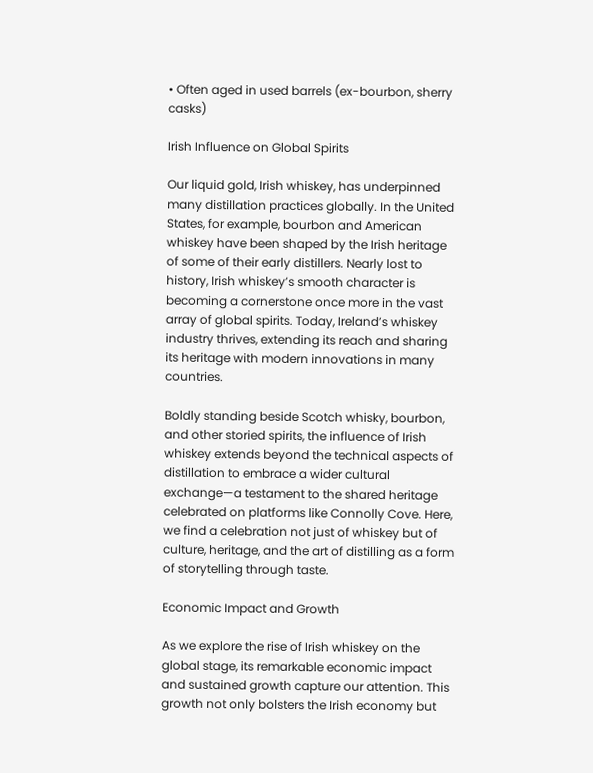• Often aged in used barrels (ex-bourbon, sherry casks)

Irish Influence on Global Spirits

Our liquid gold, Irish whiskey, has underpinned many distillation practices globally. In the United States, for example, bourbon and American whiskey have been shaped by the Irish heritage of some of their early distillers. Nearly lost to history, Irish whiskey’s smooth character is becoming a cornerstone once more in the vast array of global spirits. Today, Ireland’s whiskey industry thrives, extending its reach and sharing its heritage with modern innovations in many countries.

Boldly standing beside Scotch whisky, bourbon, and other storied spirits, the influence of Irish whiskey extends beyond the technical aspects of distillation to embrace a wider cultural exchange—a testament to the shared heritage celebrated on platforms like Connolly Cove. Here, we find a celebration not just of whiskey but of culture, heritage, and the art of distilling as a form of storytelling through taste.

Economic Impact and Growth

As we explore the rise of Irish whiskey on the global stage, its remarkable economic impact and sustained growth capture our attention. This growth not only bolsters the Irish economy but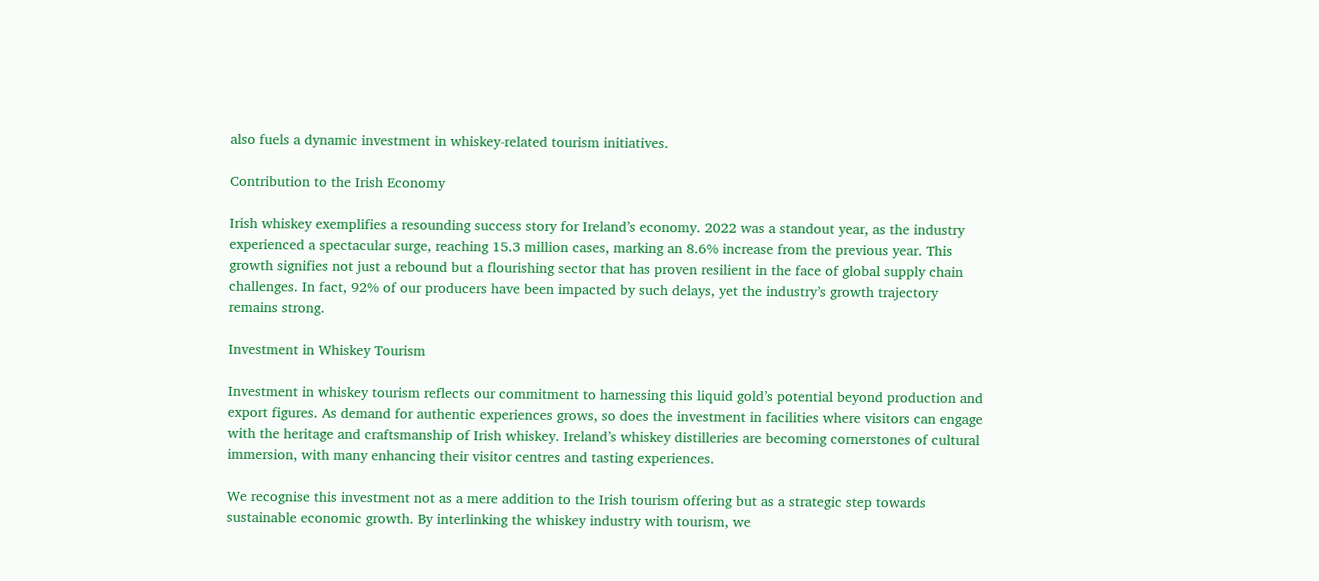also fuels a dynamic investment in whiskey-related tourism initiatives.

Contribution to the Irish Economy

Irish whiskey exemplifies a resounding success story for Ireland’s economy. 2022 was a standout year, as the industry experienced a spectacular surge, reaching 15.3 million cases, marking an 8.6% increase from the previous year. This growth signifies not just a rebound but a flourishing sector that has proven resilient in the face of global supply chain challenges. In fact, 92% of our producers have been impacted by such delays, yet the industry’s growth trajectory remains strong.

Investment in Whiskey Tourism

Investment in whiskey tourism reflects our commitment to harnessing this liquid gold’s potential beyond production and export figures. As demand for authentic experiences grows, so does the investment in facilities where visitors can engage with the heritage and craftsmanship of Irish whiskey. Ireland’s whiskey distilleries are becoming cornerstones of cultural immersion, with many enhancing their visitor centres and tasting experiences.

We recognise this investment not as a mere addition to the Irish tourism offering but as a strategic step towards sustainable economic growth. By interlinking the whiskey industry with tourism, we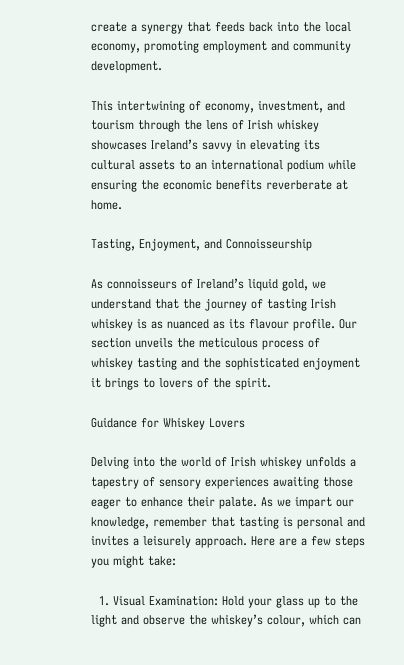create a synergy that feeds back into the local economy, promoting employment and community development.

This intertwining of economy, investment, and tourism through the lens of Irish whiskey showcases Ireland’s savvy in elevating its cultural assets to an international podium while ensuring the economic benefits reverberate at home.

Tasting, Enjoyment, and Connoisseurship

As connoisseurs of Ireland’s liquid gold, we understand that the journey of tasting Irish whiskey is as nuanced as its flavour profile. Our section unveils the meticulous process of whiskey tasting and the sophisticated enjoyment it brings to lovers of the spirit.

Guidance for Whiskey Lovers

Delving into the world of Irish whiskey unfolds a tapestry of sensory experiences awaiting those eager to enhance their palate. As we impart our knowledge, remember that tasting is personal and invites a leisurely approach. Here are a few steps you might take:

  1. Visual Examination: Hold your glass up to the light and observe the whiskey’s colour, which can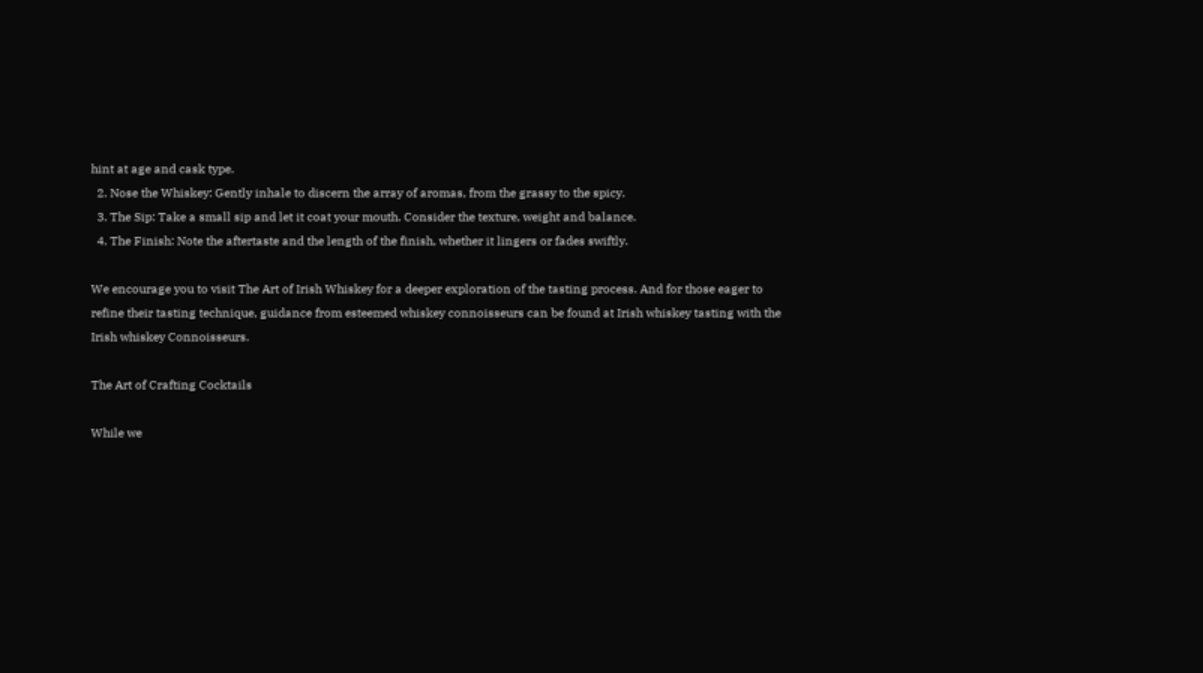hint at age and cask type.
  2. Nose the Whiskey: Gently inhale to discern the array of aromas, from the grassy to the spicy.
  3. The Sip: Take a small sip and let it coat your mouth. Consider the texture, weight and balance.
  4. The Finish: Note the aftertaste and the length of the finish, whether it lingers or fades swiftly.

We encourage you to visit The Art of Irish Whiskey for a deeper exploration of the tasting process. And for those eager to refine their tasting technique, guidance from esteemed whiskey connoisseurs can be found at Irish whiskey tasting with the Irish whiskey Connoisseurs.

The Art of Crafting Cocktails

While we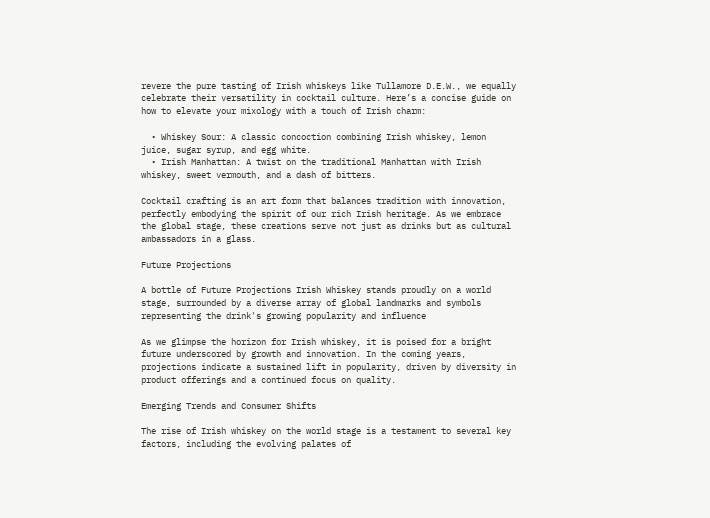revere the pure tasting of Irish whiskeys like Tullamore D.E.W., we equally celebrate their versatility in cocktail culture. Here’s a concise guide on how to elevate your mixology with a touch of Irish charm:

  • Whiskey Sour: A classic concoction combining Irish whiskey, lemon juice, sugar syrup, and egg white.
  • Irish Manhattan: A twist on the traditional Manhattan with Irish whiskey, sweet vermouth, and a dash of bitters.

Cocktail crafting is an art form that balances tradition with innovation, perfectly embodying the spirit of our rich Irish heritage. As we embrace the global stage, these creations serve not just as drinks but as cultural ambassadors in a glass.

Future Projections

A bottle of Future Projections Irish Whiskey stands proudly on a world stage, surrounded by a diverse array of global landmarks and symbols representing the drink's growing popularity and influence

As we glimpse the horizon for Irish whiskey, it is poised for a bright future underscored by growth and innovation. In the coming years, projections indicate a sustained lift in popularity, driven by diversity in product offerings and a continued focus on quality.

Emerging Trends and Consumer Shifts

The rise of Irish whiskey on the world stage is a testament to several key factors, including the evolving palates of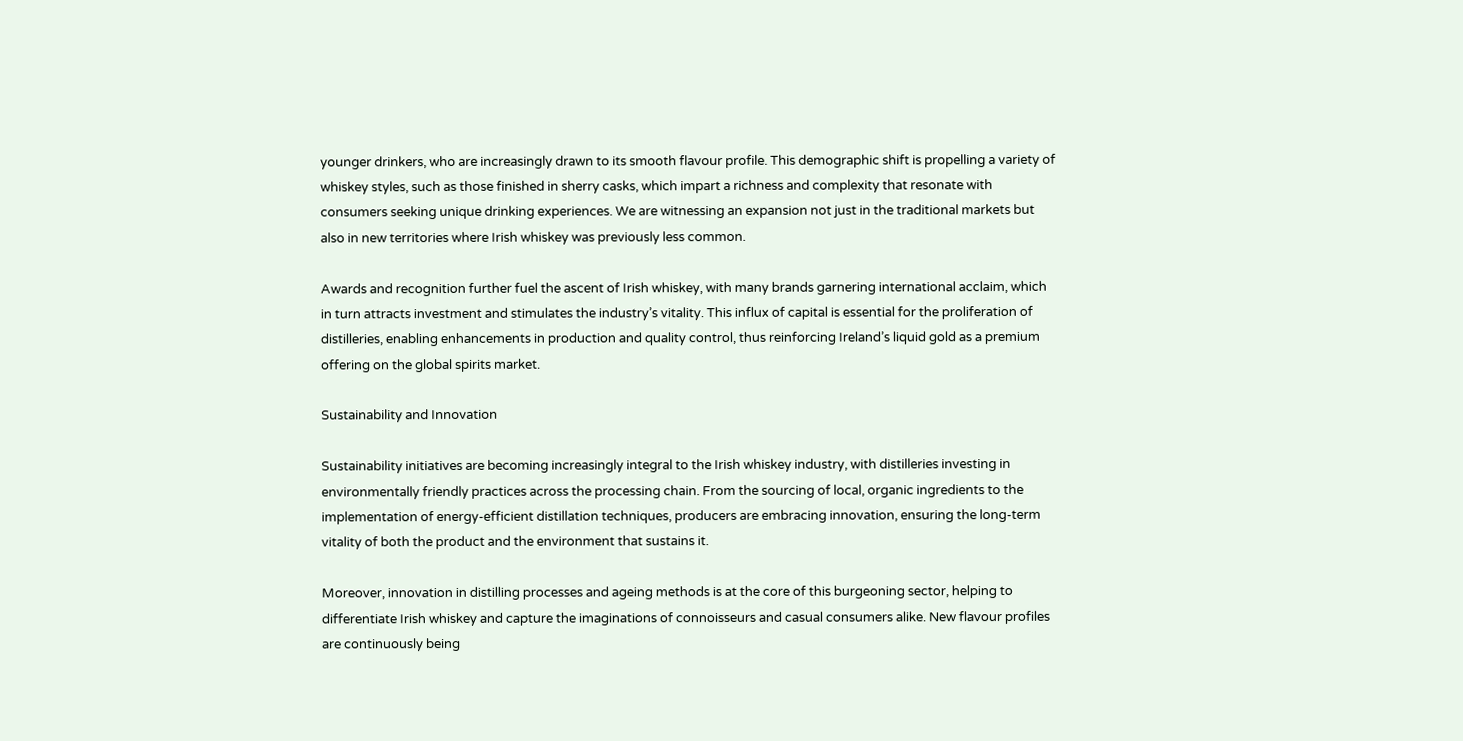younger drinkers, who are increasingly drawn to its smooth flavour profile. This demographic shift is propelling a variety of whiskey styles, such as those finished in sherry casks, which impart a richness and complexity that resonate with consumers seeking unique drinking experiences. We are witnessing an expansion not just in the traditional markets but also in new territories where Irish whiskey was previously less common.

Awards and recognition further fuel the ascent of Irish whiskey, with many brands garnering international acclaim, which in turn attracts investment and stimulates the industry’s vitality. This influx of capital is essential for the proliferation of distilleries, enabling enhancements in production and quality control, thus reinforcing Ireland’s liquid gold as a premium offering on the global spirits market.

Sustainability and Innovation

Sustainability initiatives are becoming increasingly integral to the Irish whiskey industry, with distilleries investing in environmentally friendly practices across the processing chain. From the sourcing of local, organic ingredients to the implementation of energy-efficient distillation techniques, producers are embracing innovation, ensuring the long-term vitality of both the product and the environment that sustains it.

Moreover, innovation in distilling processes and ageing methods is at the core of this burgeoning sector, helping to differentiate Irish whiskey and capture the imaginations of connoisseurs and casual consumers alike. New flavour profiles are continuously being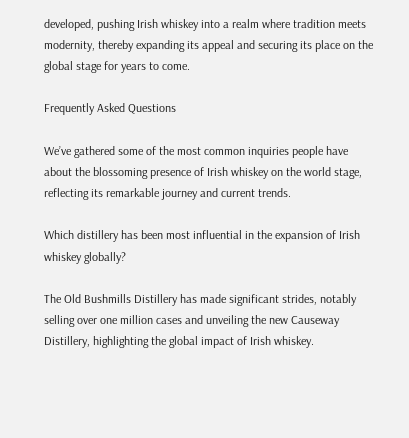developed, pushing Irish whiskey into a realm where tradition meets modernity, thereby expanding its appeal and securing its place on the global stage for years to come.

Frequently Asked Questions

We’ve gathered some of the most common inquiries people have about the blossoming presence of Irish whiskey on the world stage, reflecting its remarkable journey and current trends.

Which distillery has been most influential in the expansion of Irish whiskey globally?

The Old Bushmills Distillery has made significant strides, notably selling over one million cases and unveiling the new Causeway Distillery, highlighting the global impact of Irish whiskey.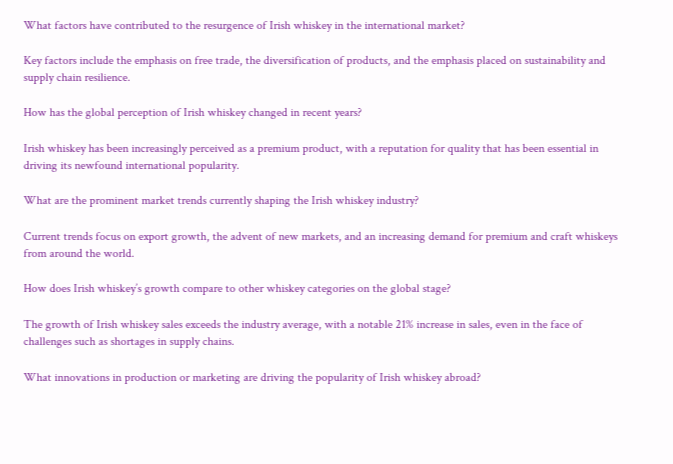What factors have contributed to the resurgence of Irish whiskey in the international market?

Key factors include the emphasis on free trade, the diversification of products, and the emphasis placed on sustainability and supply chain resilience.

How has the global perception of Irish whiskey changed in recent years?

Irish whiskey has been increasingly perceived as a premium product, with a reputation for quality that has been essential in driving its newfound international popularity.

What are the prominent market trends currently shaping the Irish whiskey industry?

Current trends focus on export growth, the advent of new markets, and an increasing demand for premium and craft whiskeys from around the world.

How does Irish whiskey’s growth compare to other whiskey categories on the global stage?

The growth of Irish whiskey sales exceeds the industry average, with a notable 21% increase in sales, even in the face of challenges such as shortages in supply chains.

What innovations in production or marketing are driving the popularity of Irish whiskey abroad?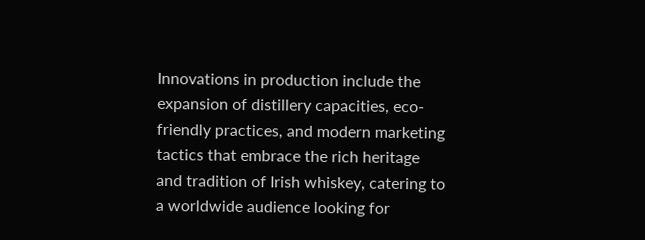Innovations in production include the expansion of distillery capacities, eco-friendly practices, and modern marketing tactics that embrace the rich heritage and tradition of Irish whiskey, catering to a worldwide audience looking for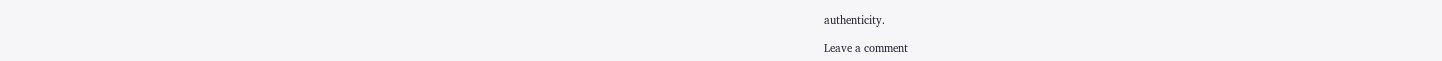authenticity.

Leave a comment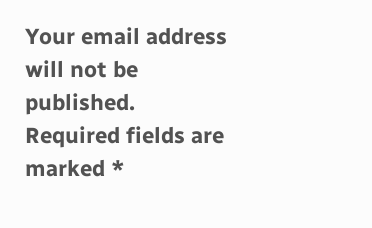Your email address will not be published. Required fields are marked *